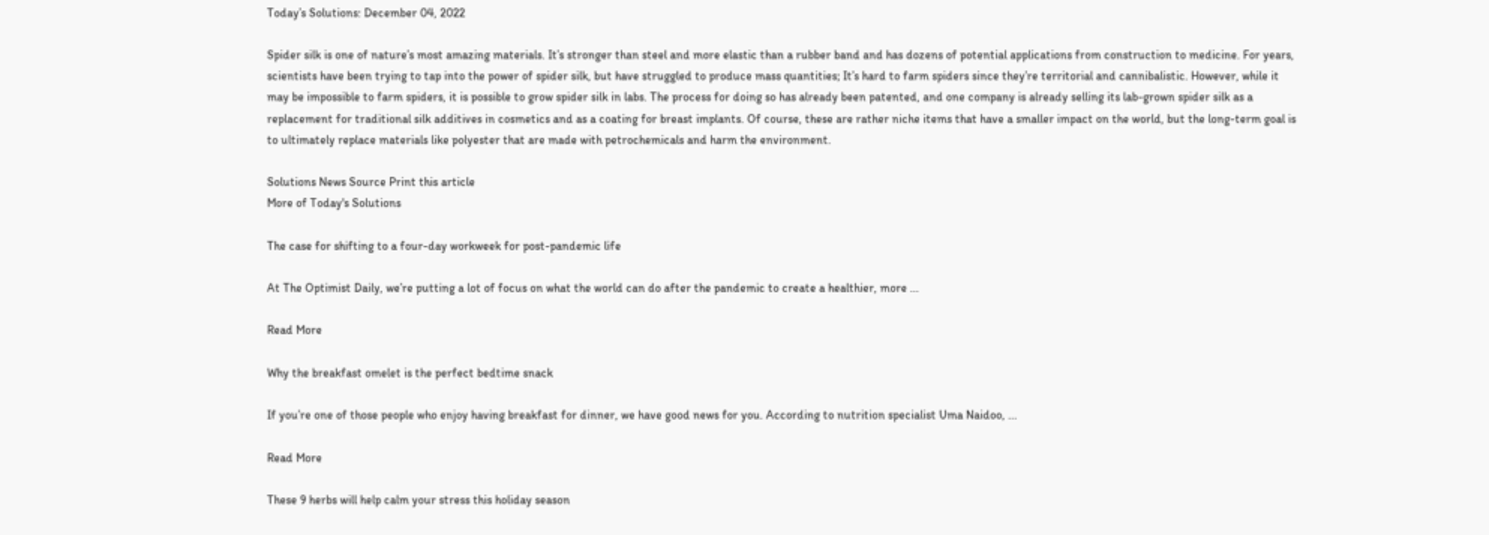Today’s Solutions: December 04, 2022

Spider silk is one of nature’s most amazing materials. It’s stronger than steel and more elastic than a rubber band and has dozens of potential applications from construction to medicine. For years, scientists have been trying to tap into the power of spider silk, but have struggled to produce mass quantities; It’s hard to farm spiders since they’re territorial and cannibalistic. However, while it may be impossible to farm spiders, it is possible to grow spider silk in labs. The process for doing so has already been patented, and one company is already selling its lab-grown spider silk as a replacement for traditional silk additives in cosmetics and as a coating for breast implants. Of course, these are rather niche items that have a smaller impact on the world, but the long-term goal is to ultimately replace materials like polyester that are made with petrochemicals and harm the environment.

Solutions News Source Print this article
More of Today's Solutions

The case for shifting to a four-day workweek for post-pandemic life

At The Optimist Daily, we’re putting a lot of focus on what the world can do after the pandemic to create a healthier, more ...

Read More

Why the breakfast omelet is the perfect bedtime snack

If you’re one of those people who enjoy having breakfast for dinner, we have good news for you. According to nutrition specialist Uma Naidoo, ...

Read More

These 9 herbs will help calm your stress this holiday season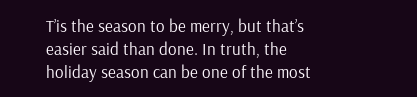T’is the season to be merry, but that’s easier said than done. In truth, the holiday season can be one of the most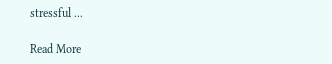stressful ...

Read More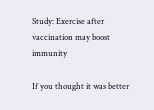Study: Exercise after vaccination may boost immunity

If you thought it was better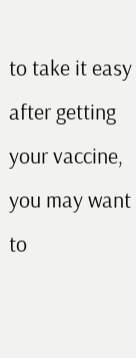to take it easy after getting your vaccine, you may want to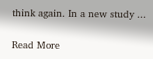think again. In a new study ...

Read More